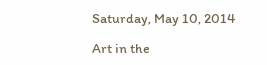Saturday, May 10, 2014

Art in the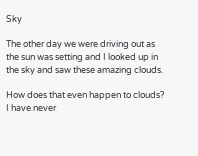Sky

The other day we were driving out as the sun was setting and I looked up in the sky and saw these amazing clouds.

How does that even happen to clouds? I have never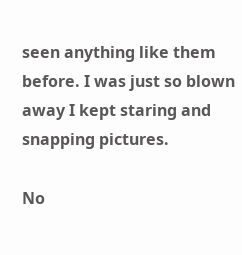seen anything like them before. I was just so blown away I kept staring and snapping pictures.

No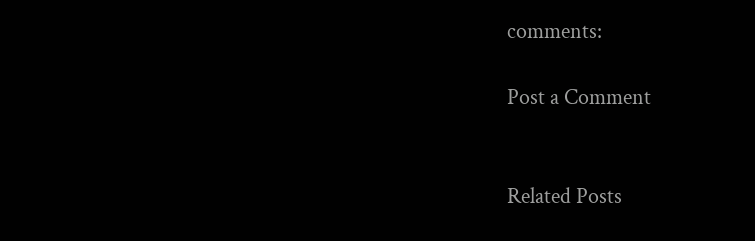comments:

Post a Comment


Related Posts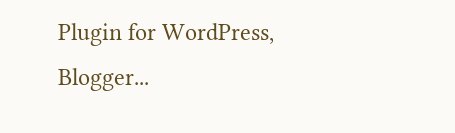Plugin for WordPress, Blogger...